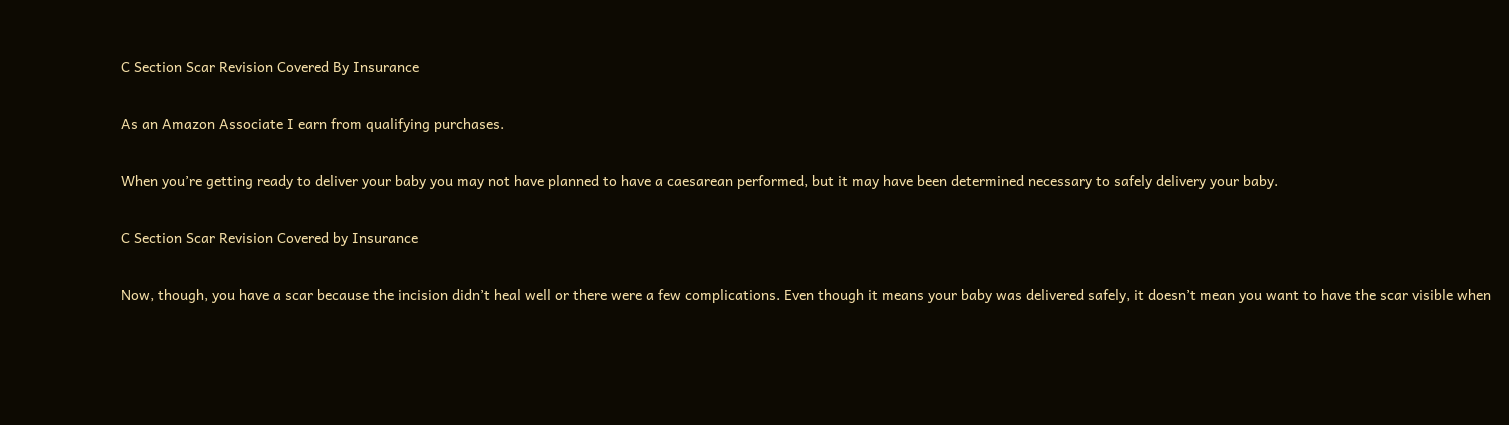C Section Scar Revision Covered By Insurance

As an Amazon Associate I earn from qualifying purchases.

When you’re getting ready to deliver your baby you may not have planned to have a caesarean performed, but it may have been determined necessary to safely delivery your baby.

C Section Scar Revision Covered by Insurance

Now, though, you have a scar because the incision didn’t heal well or there were a few complications. Even though it means your baby was delivered safely, it doesn’t mean you want to have the scar visible when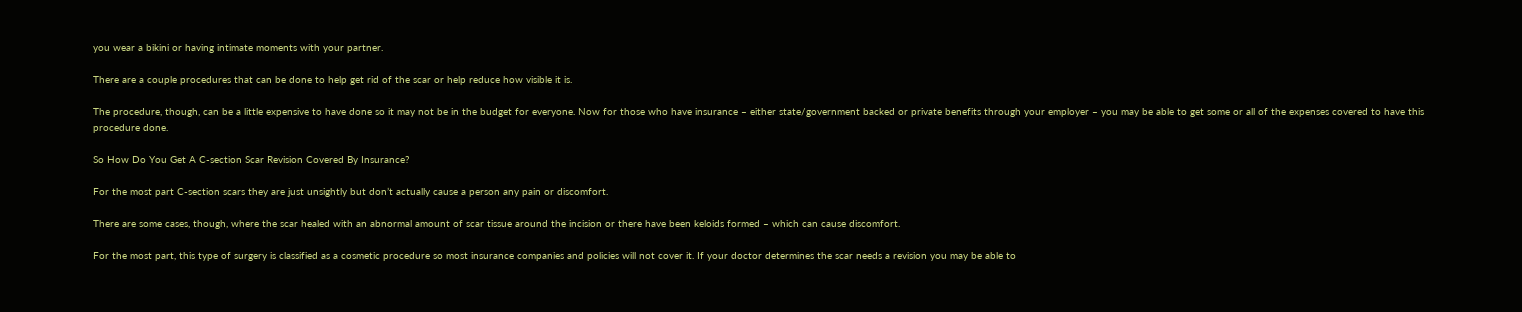you wear a bikini or having intimate moments with your partner.

There are a couple procedures that can be done to help get rid of the scar or help reduce how visible it is.

The procedure, though, can be a little expensive to have done so it may not be in the budget for everyone. Now for those who have insurance – either state/government backed or private benefits through your employer – you may be able to get some or all of the expenses covered to have this procedure done.

So How Do You Get A C-section Scar Revision Covered By Insurance?

For the most part C-section scars they are just unsightly but don’t actually cause a person any pain or discomfort.

There are some cases, though, where the scar healed with an abnormal amount of scar tissue around the incision or there have been keloids formed – which can cause discomfort.

For the most part, this type of surgery is classified as a cosmetic procedure so most insurance companies and policies will not cover it. If your doctor determines the scar needs a revision you may be able to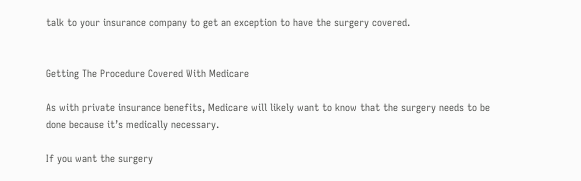talk to your insurance company to get an exception to have the surgery covered.


Getting The Procedure Covered With Medicare

As with private insurance benefits, Medicare will likely want to know that the surgery needs to be done because it’s medically necessary.

If you want the surgery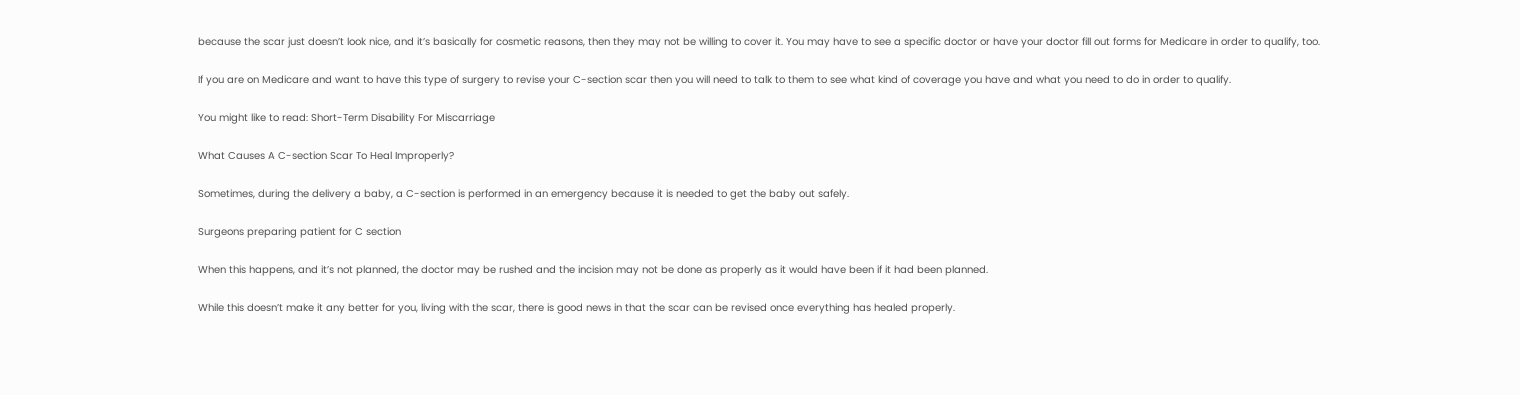because the scar just doesn’t look nice, and it’s basically for cosmetic reasons, then they may not be willing to cover it. You may have to see a specific doctor or have your doctor fill out forms for Medicare in order to qualify, too.

If you are on Medicare and want to have this type of surgery to revise your C-section scar then you will need to talk to them to see what kind of coverage you have and what you need to do in order to qualify.

You might like to read: Short-Term Disability For Miscarriage

What Causes A C-section Scar To Heal Improperly?

Sometimes, during the delivery a baby, a C-section is performed in an emergency because it is needed to get the baby out safely.

Surgeons preparing patient for C section

When this happens, and it’s not planned, the doctor may be rushed and the incision may not be done as properly as it would have been if it had been planned.

While this doesn’t make it any better for you, living with the scar, there is good news in that the scar can be revised once everything has healed properly.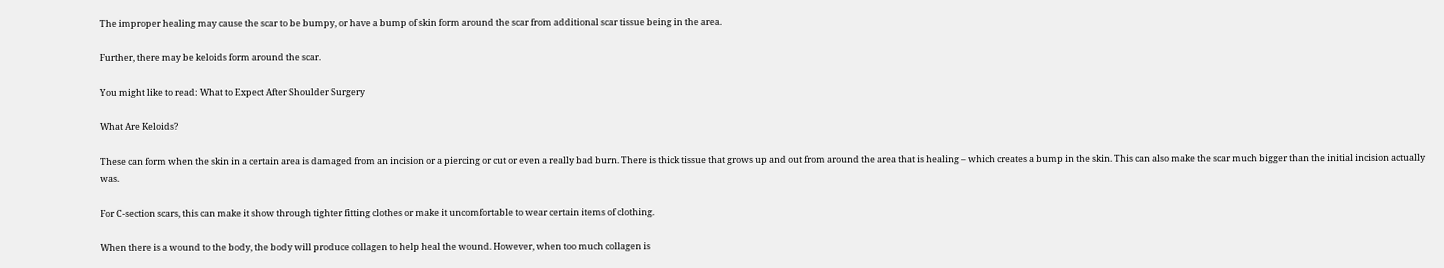The improper healing may cause the scar to be bumpy, or have a bump of skin form around the scar from additional scar tissue being in the area.

Further, there may be keloids form around the scar.

You might like to read: What to Expect After Shoulder Surgery

What Are Keloids?

These can form when the skin in a certain area is damaged from an incision or a piercing or cut or even a really bad burn. There is thick tissue that grows up and out from around the area that is healing – which creates a bump in the skin. This can also make the scar much bigger than the initial incision actually was.

For C-section scars, this can make it show through tighter fitting clothes or make it uncomfortable to wear certain items of clothing.

When there is a wound to the body, the body will produce collagen to help heal the wound. However, when too much collagen is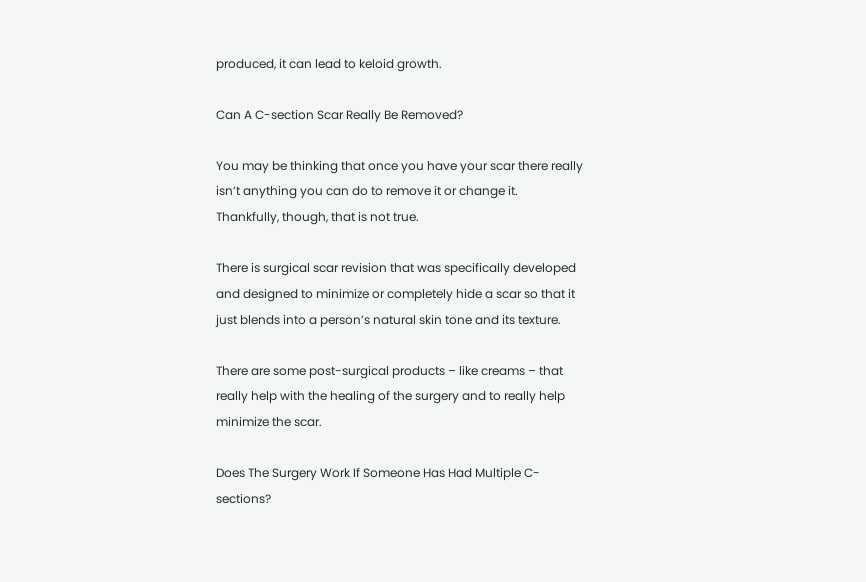produced, it can lead to keloid growth.

Can A C-section Scar Really Be Removed?

You may be thinking that once you have your scar there really isn’t anything you can do to remove it or change it. Thankfully, though, that is not true.

There is surgical scar revision that was specifically developed and designed to minimize or completely hide a scar so that it just blends into a person’s natural skin tone and its texture.

There are some post-surgical products – like creams – that really help with the healing of the surgery and to really help minimize the scar.

Does The Surgery Work If Someone Has Had Multiple C-sections?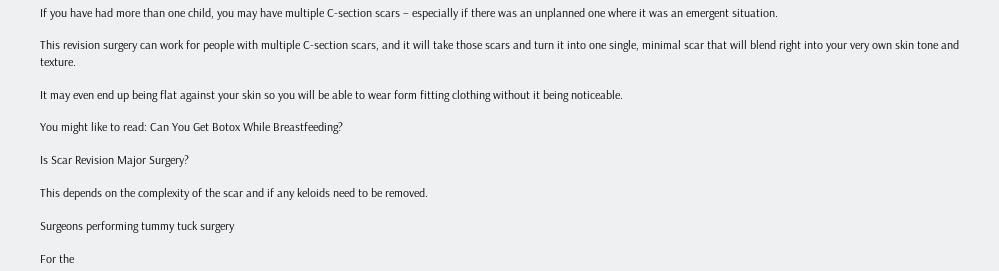If you have had more than one child, you may have multiple C-section scars – especially if there was an unplanned one where it was an emergent situation.

This revision surgery can work for people with multiple C-section scars, and it will take those scars and turn it into one single, minimal scar that will blend right into your very own skin tone and texture.

It may even end up being flat against your skin so you will be able to wear form fitting clothing without it being noticeable.

You might like to read: Can You Get Botox While Breastfeeding?

Is Scar Revision Major Surgery?

This depends on the complexity of the scar and if any keloids need to be removed.

Surgeons performing tummy tuck surgery

For the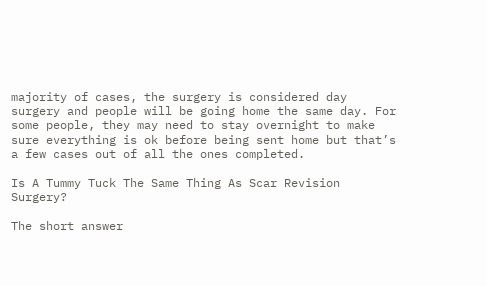majority of cases, the surgery is considered day surgery and people will be going home the same day. For some people, they may need to stay overnight to make sure everything is ok before being sent home but that’s a few cases out of all the ones completed.

Is A Tummy Tuck The Same Thing As Scar Revision Surgery?

The short answer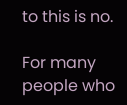to this is no.

For many people who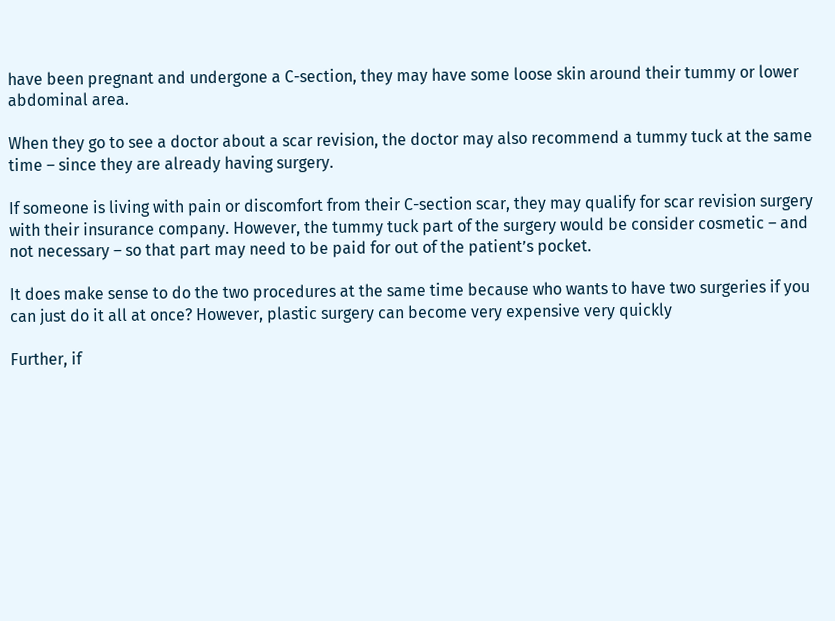have been pregnant and undergone a C-section, they may have some loose skin around their tummy or lower abdominal area.

When they go to see a doctor about a scar revision, the doctor may also recommend a tummy tuck at the same time – since they are already having surgery.

If someone is living with pain or discomfort from their C-section scar, they may qualify for scar revision surgery with their insurance company. However, the tummy tuck part of the surgery would be consider cosmetic – and not necessary – so that part may need to be paid for out of the patient’s pocket.

It does make sense to do the two procedures at the same time because who wants to have two surgeries if you can just do it all at once? However, plastic surgery can become very expensive very quickly

Further, if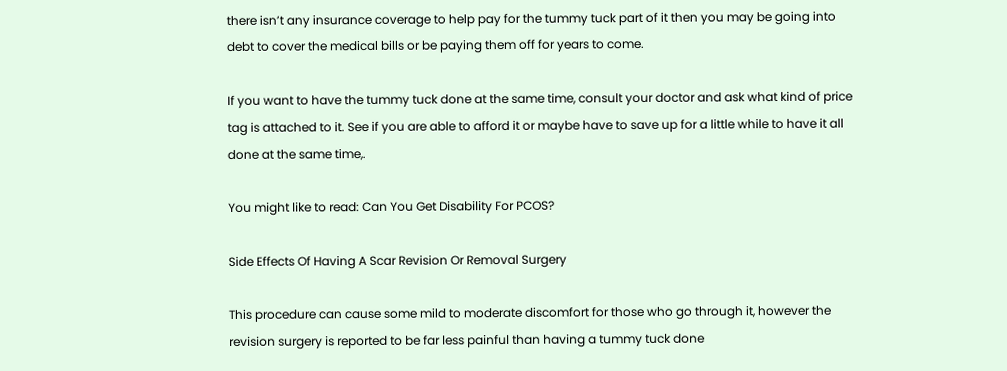there isn’t any insurance coverage to help pay for the tummy tuck part of it then you may be going into debt to cover the medical bills or be paying them off for years to come.

If you want to have the tummy tuck done at the same time, consult your doctor and ask what kind of price tag is attached to it. See if you are able to afford it or maybe have to save up for a little while to have it all done at the same time,.

You might like to read: Can You Get Disability For PCOS?

Side Effects Of Having A Scar Revision Or Removal Surgery

This procedure can cause some mild to moderate discomfort for those who go through it, however the revision surgery is reported to be far less painful than having a tummy tuck done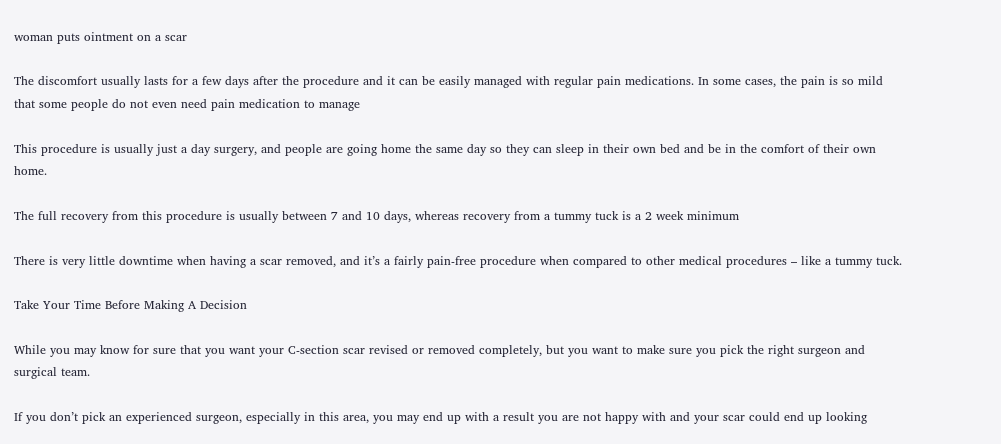woman puts ointment on a scar

The discomfort usually lasts for a few days after the procedure and it can be easily managed with regular pain medications. In some cases, the pain is so mild that some people do not even need pain medication to manage

This procedure is usually just a day surgery, and people are going home the same day so they can sleep in their own bed and be in the comfort of their own home.

The full recovery from this procedure is usually between 7 and 10 days, whereas recovery from a tummy tuck is a 2 week minimum

There is very little downtime when having a scar removed, and it’s a fairly pain-free procedure when compared to other medical procedures – like a tummy tuck.

Take Your Time Before Making A Decision

While you may know for sure that you want your C-section scar revised or removed completely, but you want to make sure you pick the right surgeon and surgical team.

If you don’t pick an experienced surgeon, especially in this area, you may end up with a result you are not happy with and your scar could end up looking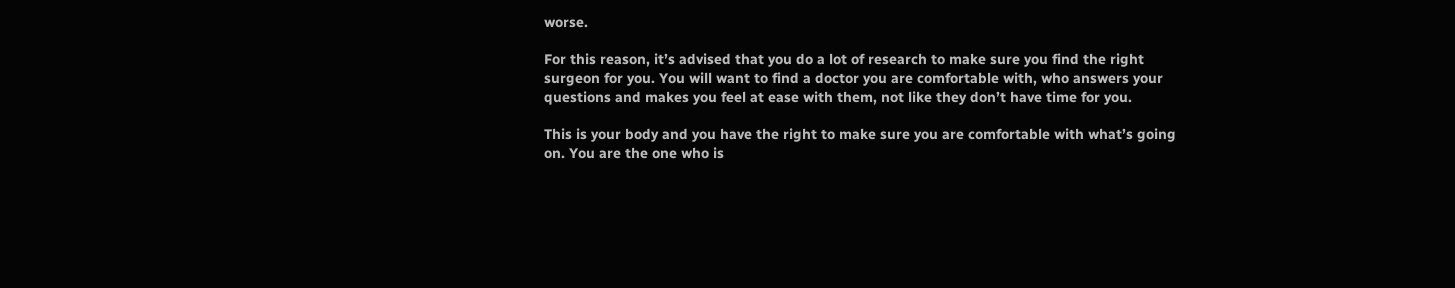worse.

For this reason, it’s advised that you do a lot of research to make sure you find the right surgeon for you. You will want to find a doctor you are comfortable with, who answers your questions and makes you feel at ease with them, not like they don’t have time for you.

This is your body and you have the right to make sure you are comfortable with what’s going on. You are the one who is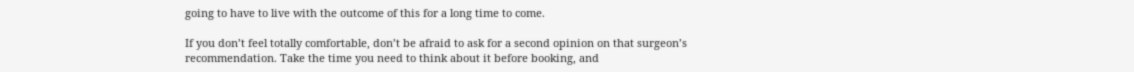going to have to live with the outcome of this for a long time to come.

If you don’t feel totally comfortable, don’t be afraid to ask for a second opinion on that surgeon’s recommendation. Take the time you need to think about it before booking, and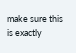make sure this is exactly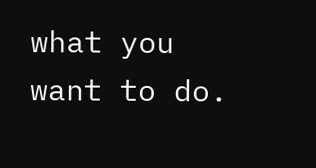what you want to do.